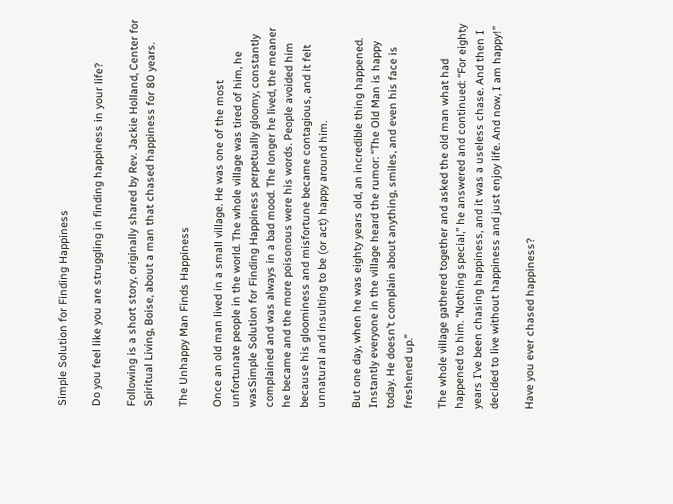Simple Solution for Finding Happiness

Do you feel like you are struggling in finding happiness in your life?

Following is a short story, originally shared by Rev. Jackie Holland, Center for Spiritual Living, Boise, about a man that chased happiness for 80 years.

The Unhappy Man Finds Happiness

Once an old man lived in a small village. He was one of the most unfortunate people in the world. The whole village was tired of him, he wasSimple Solution for Finding Happiness perpetually gloomy, constantly complained and was always in a bad mood. The longer he lived, the meaner he became and the more poisonous were his words. People avoided him because his gloominess and misfortune became contagious, and it felt unnatural and insulting to be (or act) happy around him.

But one day, when he was eighty years old, an incredible thing happened. Instantly everyone in the village heard the rumor: “The Old Man is happy today. He doesn’t complain about anything, smiles, and even his face is freshened up.”

The whole village gathered together and asked the old man what had happened to him. “Nothing special,” he answered and continued: “For eighty years I’ve been chasing happiness, and it was a useless chase. And then I decided to live without happiness and just enjoy life. And now, I am happy!”

Have you ever chased happiness?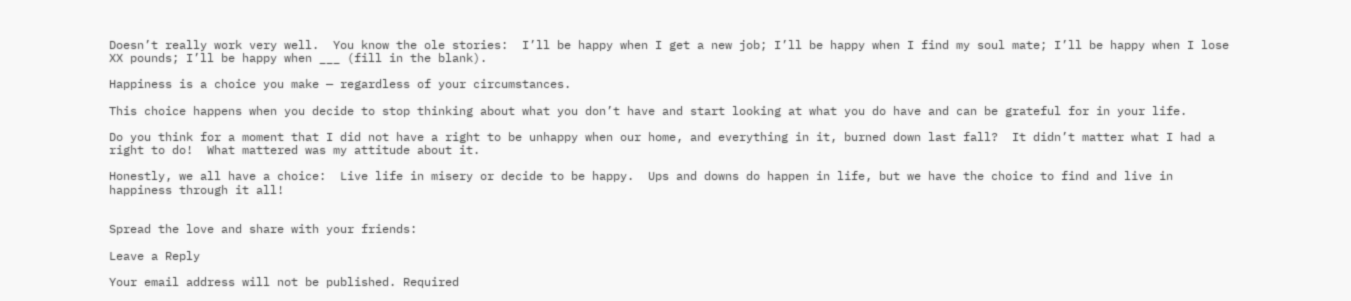Doesn’t really work very well.  You know the ole stories:  I’ll be happy when I get a new job; I’ll be happy when I find my soul mate; I’ll be happy when I lose XX pounds; I’ll be happy when ___ (fill in the blank).

Happiness is a choice you make — regardless of your circumstances.

This choice happens when you decide to stop thinking about what you don’t have and start looking at what you do have and can be grateful for in your life.

Do you think for a moment that I did not have a right to be unhappy when our home, and everything in it, burned down last fall?  It didn’t matter what I had a right to do!  What mattered was my attitude about it.

Honestly, we all have a choice:  Live life in misery or decide to be happy.  Ups and downs do happen in life, but we have the choice to find and live in happiness through it all!


Spread the love and share with your friends:

Leave a Reply

Your email address will not be published. Required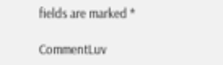fields are marked *

CommentLuv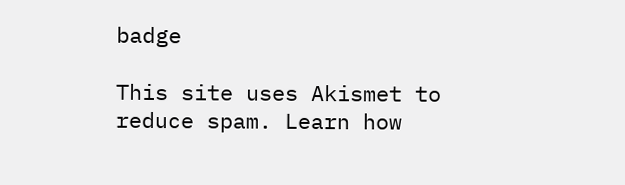badge

This site uses Akismet to reduce spam. Learn how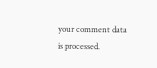your comment data is processed.